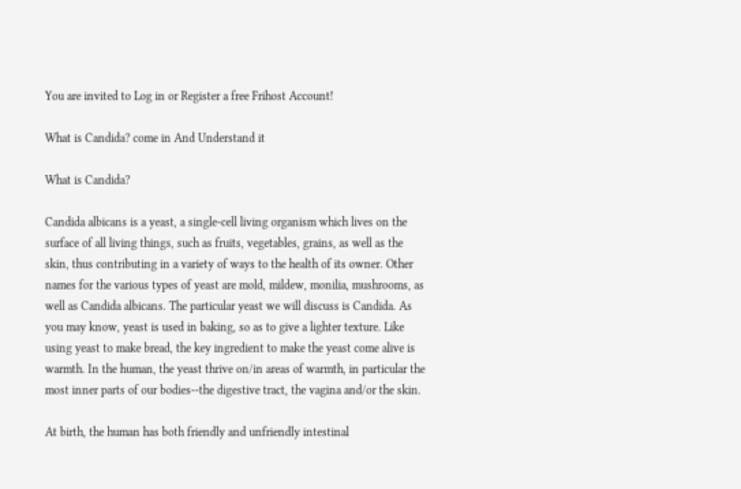You are invited to Log in or Register a free Frihost Account!

What is Candida? come in And Understand it

What is Candida?

Candida albicans is a yeast, a single-cell living organism which lives on the surface of all living things, such as fruits, vegetables, grains, as well as the skin, thus contributing in a variety of ways to the health of its owner. Other names for the various types of yeast are mold, mildew, monilia, mushrooms, as well as Candida albicans. The particular yeast we will discuss is Candida. As you may know, yeast is used in baking, so as to give a lighter texture. Like using yeast to make bread, the key ingredient to make the yeast come alive is warmth. In the human, the yeast thrive on/in areas of warmth, in particular the most inner parts of our bodies--the digestive tract, the vagina and/or the skin.

At birth, the human has both friendly and unfriendly intestinal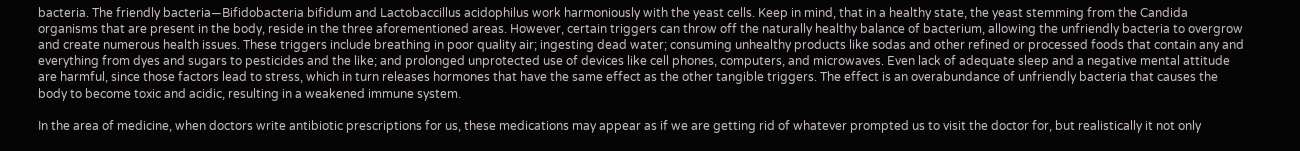bacteria. The friendly bacteria—Bifidobacteria bifidum and Lactobaccillus acidophilus work harmoniously with the yeast cells. Keep in mind, that in a healthy state, the yeast stemming from the Candida organisms that are present in the body, reside in the three aforementioned areas. However, certain triggers can throw off the naturally healthy balance of bacterium, allowing the unfriendly bacteria to overgrow and create numerous health issues. These triggers include breathing in poor quality air; ingesting dead water; consuming unhealthy products like sodas and other refined or processed foods that contain any and everything from dyes and sugars to pesticides and the like; and prolonged unprotected use of devices like cell phones, computers, and microwaves. Even lack of adequate sleep and a negative mental attitude are harmful, since those factors lead to stress, which in turn releases hormones that have the same effect as the other tangible triggers. The effect is an overabundance of unfriendly bacteria that causes the body to become toxic and acidic, resulting in a weakened immune system.

In the area of medicine, when doctors write antibiotic prescriptions for us, these medications may appear as if we are getting rid of whatever prompted us to visit the doctor for, but realistically it not only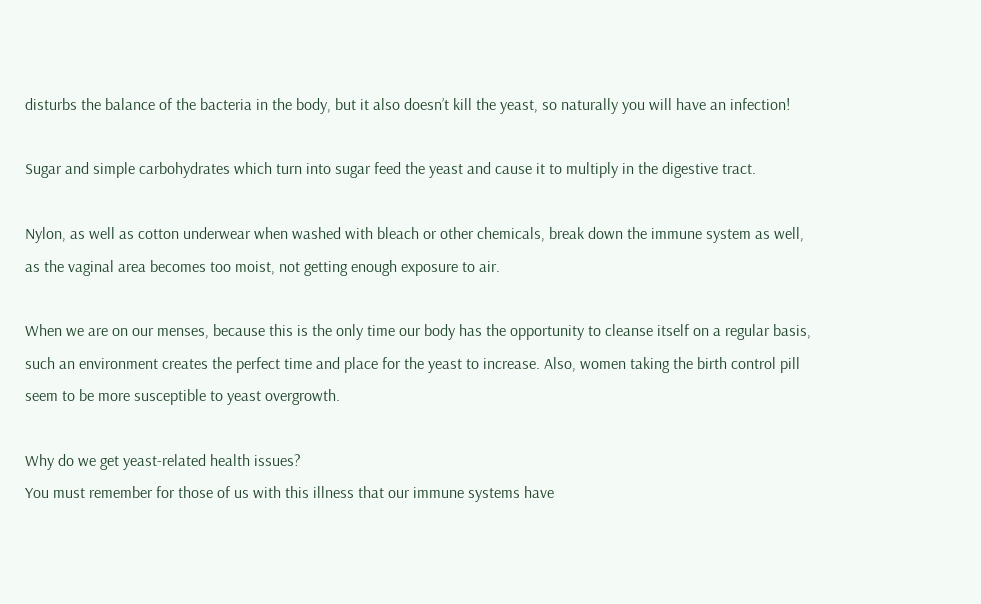disturbs the balance of the bacteria in the body, but it also doesn’t kill the yeast, so naturally you will have an infection!

Sugar and simple carbohydrates which turn into sugar feed the yeast and cause it to multiply in the digestive tract.

Nylon, as well as cotton underwear when washed with bleach or other chemicals, break down the immune system as well, as the vaginal area becomes too moist, not getting enough exposure to air.

When we are on our menses, because this is the only time our body has the opportunity to cleanse itself on a regular basis, such an environment creates the perfect time and place for the yeast to increase. Also, women taking the birth control pill seem to be more susceptible to yeast overgrowth.

Why do we get yeast-related health issues?
You must remember for those of us with this illness that our immune systems have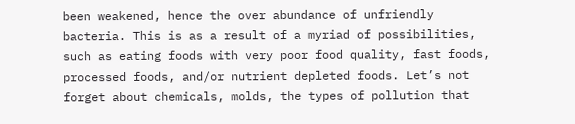been weakened, hence the over abundance of unfriendly bacteria. This is as a result of a myriad of possibilities, such as eating foods with very poor food quality, fast foods, processed foods, and/or nutrient depleted foods. Let’s not forget about chemicals, molds, the types of pollution that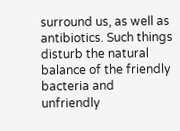surround us, as well as antibiotics. Such things disturb the natural balance of the friendly bacteria and unfriendly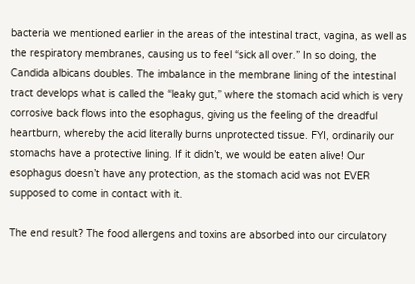bacteria we mentioned earlier in the areas of the intestinal tract, vagina, as well as the respiratory membranes, causing us to feel “sick all over.” In so doing, the Candida albicans doubles. The imbalance in the membrane lining of the intestinal tract develops what is called the “leaky gut,” where the stomach acid which is very corrosive back flows into the esophagus, giving us the feeling of the dreadful heartburn, whereby the acid literally burns unprotected tissue. FYI, ordinarily our stomachs have a protective lining. If it didn’t, we would be eaten alive! Our esophagus doesn’t have any protection, as the stomach acid was not EVER supposed to come in contact with it.

The end result? The food allergens and toxins are absorbed into our circulatory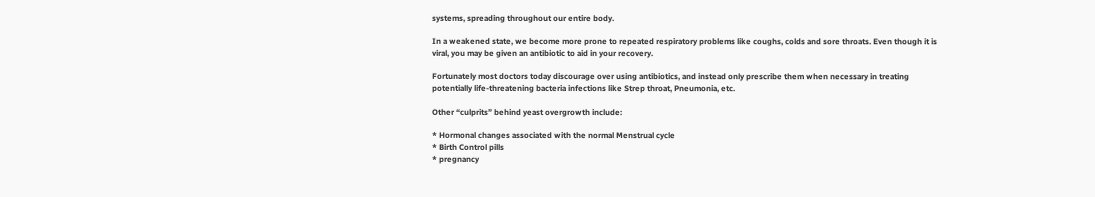systems, spreading throughout our entire body.

In a weakened state, we become more prone to repeated respiratory problems like coughs, colds and sore throats. Even though it is viral, you may be given an antibiotic to aid in your recovery.

Fortunately most doctors today discourage over using antibiotics, and instead only prescribe them when necessary in treating potentially life-threatening bacteria infections like Strep throat, Pneumonia, etc.

Other “culprits” behind yeast overgrowth include:

* Hormonal changes associated with the normal Menstrual cycle
* Birth Control pills
* pregnancy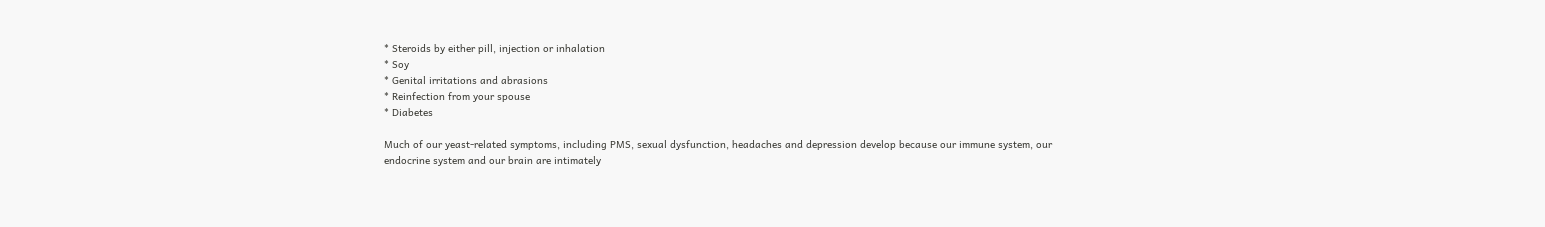* Steroids by either pill, injection or inhalation
* Soy
* Genital irritations and abrasions
* Reinfection from your spouse
* Diabetes

Much of our yeast-related symptoms, including PMS, sexual dysfunction, headaches and depression develop because our immune system, our endocrine system and our brain are intimately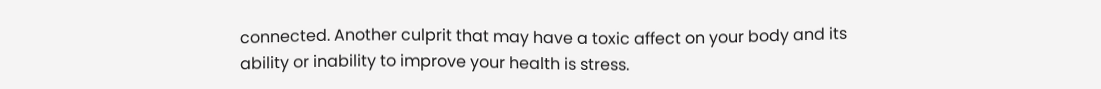connected. Another culprit that may have a toxic affect on your body and its ability or inability to improve your health is stress.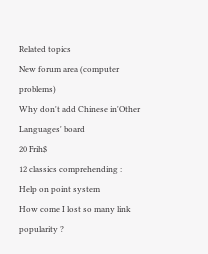Related topics
New forum area (computer problems)
Why don't add Chinese in'Other Languages' board
20 Frih$
12 classics comprehending :
Help on point system
How come I lost so many link popularity ?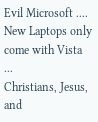Evil Microsoft .... New Laptops only come with Vista ...
Christians, Jesus, and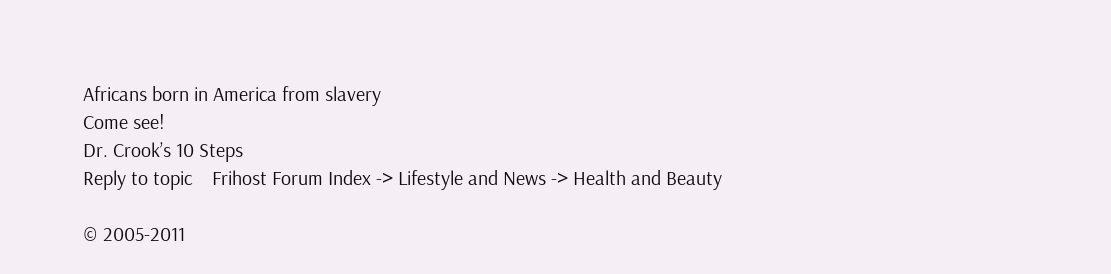Africans born in America from slavery
Come see!
Dr. Crook’s 10 Steps
Reply to topic    Frihost Forum Index -> Lifestyle and News -> Health and Beauty

© 2005-2011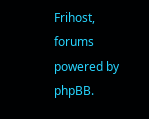Frihost, forums powered by phpBB.